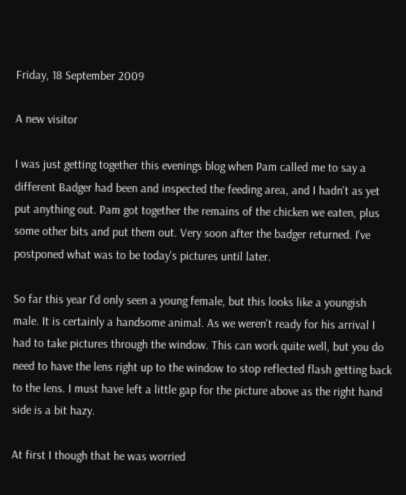Friday, 18 September 2009

A new visitor

I was just getting together this evenings blog when Pam called me to say a different Badger had been and inspected the feeding area, and I hadn't as yet put anything out. Pam got together the remains of the chicken we eaten, plus some other bits and put them out. Very soon after the badger returned. I've postponed what was to be today's pictures until later.

So far this year I'd only seen a young female, but this looks like a youngish male. It is certainly a handsome animal. As we weren't ready for his arrival I had to take pictures through the window. This can work quite well, but you do need to have the lens right up to the window to stop reflected flash getting back to the lens. I must have left a little gap for the picture above as the right hand side is a bit hazy.

At first I though that he was worried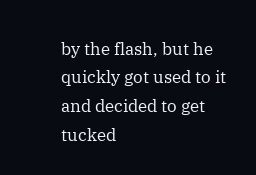by the flash, but he quickly got used to it and decided to get tucked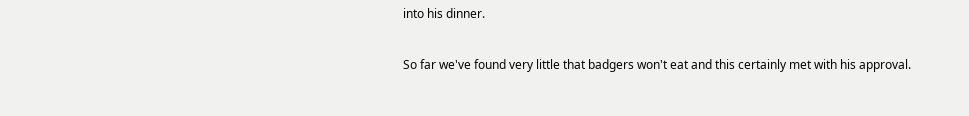into his dinner.

So far we've found very little that badgers won't eat and this certainly met with his approval.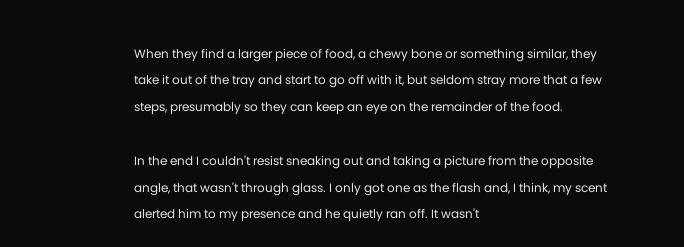When they find a larger piece of food, a chewy bone or something similar, they take it out of the tray and start to go off with it, but seldom stray more that a few steps, presumably so they can keep an eye on the remainder of the food.

In the end I couldn't resist sneaking out and taking a picture from the opposite angle, that wasn't through glass. I only got one as the flash and, I think, my scent alerted him to my presence and he quietly ran off. It wasn't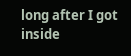long after I got inside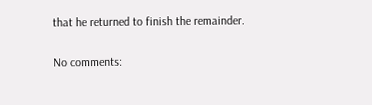that he returned to finish the remainder.

No comments: